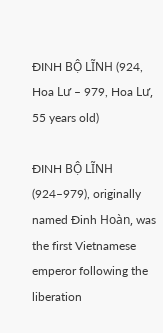ĐINH BỘ LĨNH (924, Hoa Lư – 979, Hoa Lư, 55 years old)

ĐINH BỘ LĨNH (924–979), originally named Đinh Hoàn, was the first Vietnamese emperor following the liberation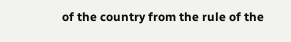of the country from the rule of the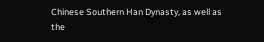Chinese Southern Han Dynasty, as well as the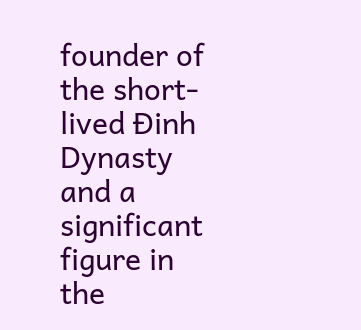founder of the short-lived Đinh Dynasty and a significant figure in the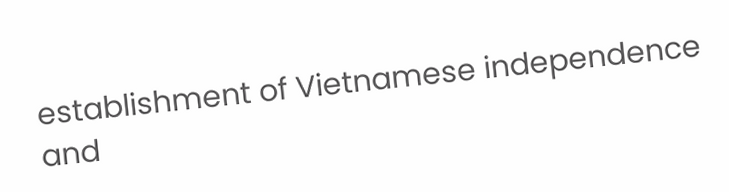establishment of Vietnamese independence and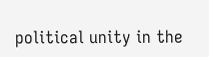political unity in the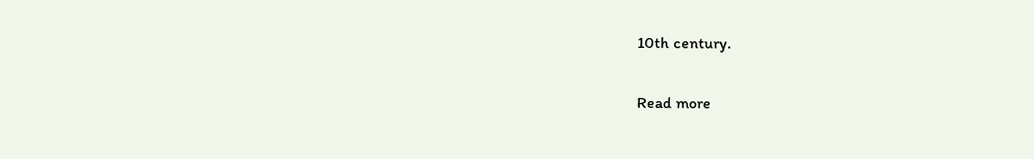10th century.

Read more